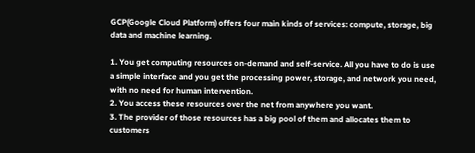GCP(Google Cloud Platform) offers four main kinds of services: compute, storage, big data and machine learning.

1. You get computing resources on-demand and self-service. All you have to do is use a simple interface and you get the processing power, storage, and network you need, with no need for human intervention.
2. You access these resources over the net from anywhere you want.
3. The provider of those resources has a big pool of them and allocates them to customers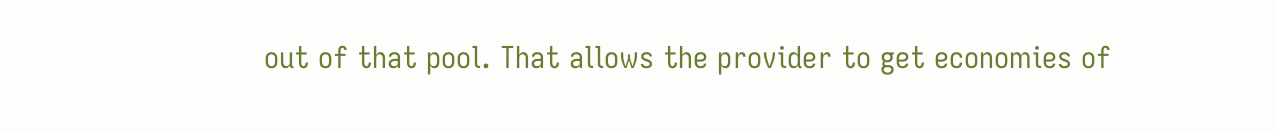out of that pool. That allows the provider to get economies of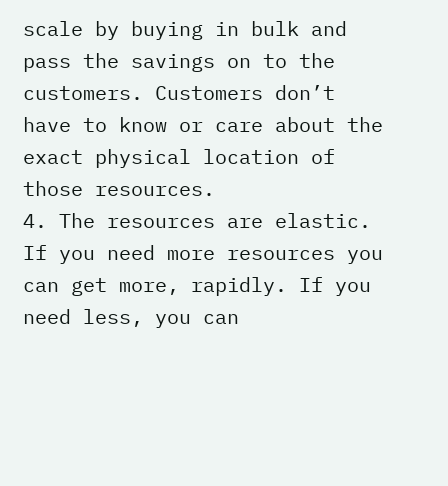scale by buying in bulk and pass the savings on to the customers. Customers don’t have to know or care about the exact physical location of those resources.
4. The resources are elastic. If you need more resources you can get more, rapidly. If you need less, you can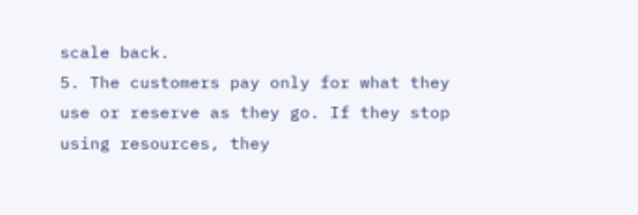scale back.
5. The customers pay only for what they use or reserve as they go. If they stop using resources, they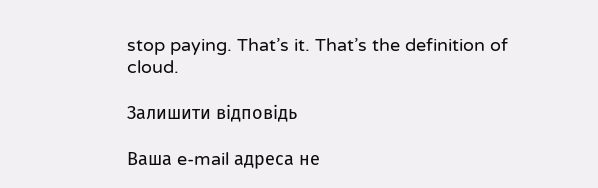stop paying. That’s it. That’s the definition of cloud.

Залишити відповідь

Ваша e-mail адреса не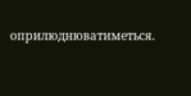оприлюднюватиметься.